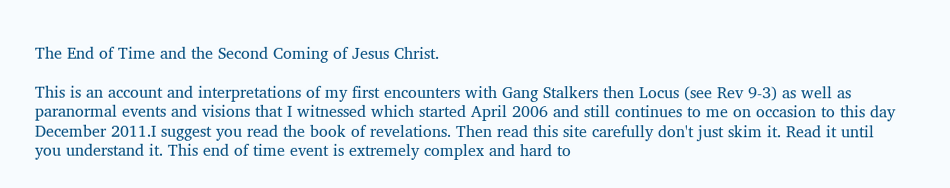The End of Time and the Second Coming of Jesus Christ.

This is an account and interpretations of my first encounters with Gang Stalkers then Locus (see Rev 9-3) as well as paranormal events and visions that I witnessed which started April 2006 and still continues to me on occasion to this day December 2011.I suggest you read the book of revelations. Then read this site carefully don't just skim it. Read it until you understand it. This end of time event is extremely complex and hard to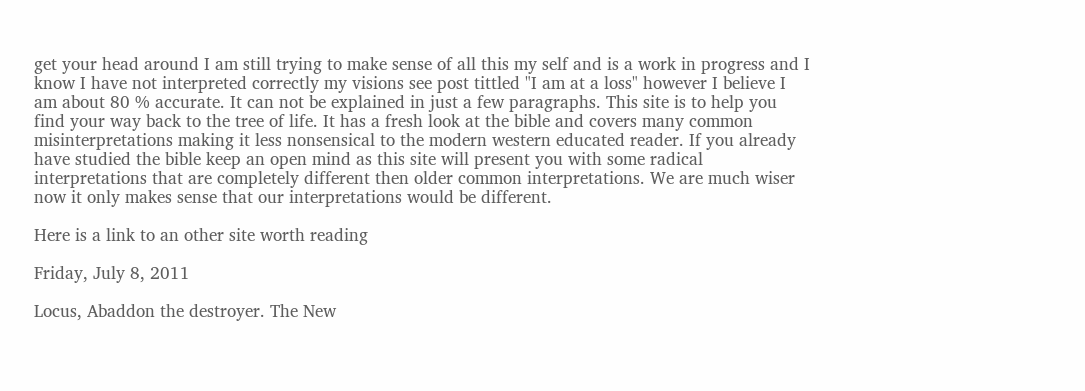get your head around I am still trying to make sense of all this my self and is a work in progress and I know I have not interpreted correctly my visions see post tittled "I am at a loss" however I believe I am about 80 % accurate. It can not be explained in just a few paragraphs. This site is to help you find your way back to the tree of life. It has a fresh look at the bible and covers many common misinterpretations making it less nonsensical to the modern western educated reader. If you already have studied the bible keep an open mind as this site will present you with some radical interpretations that are completely different then older common interpretations. We are much wiser now it only makes sense that our interpretations would be different.

Here is a link to an other site worth reading

Friday, July 8, 2011

Locus, Abaddon the destroyer. The New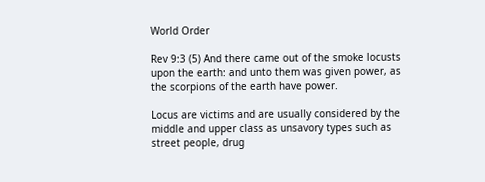World Order

Rev 9:3 (5) And there came out of the smoke locusts upon the earth: and unto them was given power, as the scorpions of the earth have power.

Locus are victims and are usually considered by the middle and upper class as unsavory types such as street people, drug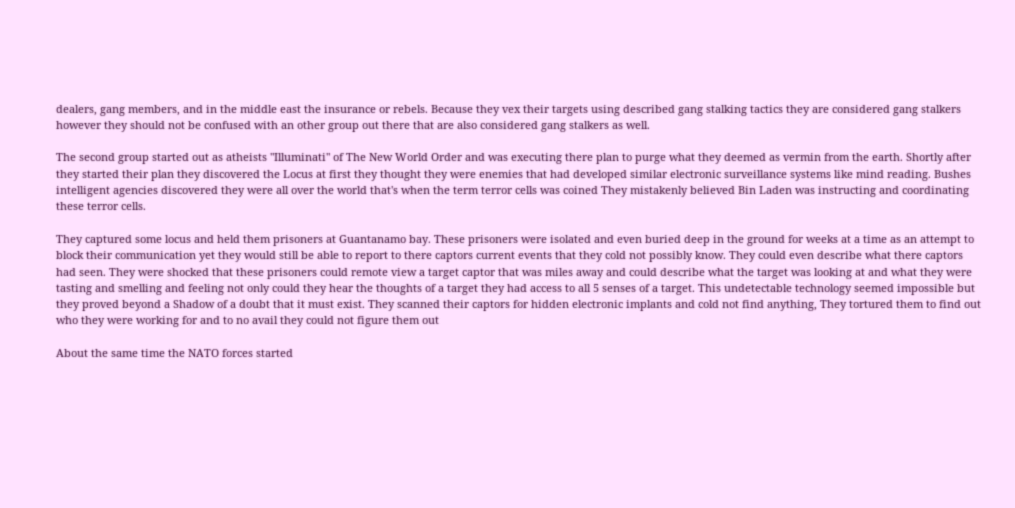dealers, gang members, and in the middle east the insurance or rebels. Because they vex their targets using described gang stalking tactics they are considered gang stalkers however they should not be confused with an other group out there that are also considered gang stalkers as well.

The second group started out as atheists "Illuminati" of The New World Order and was executing there plan to purge what they deemed as vermin from the earth. Shortly after they started their plan they discovered the Locus at first they thought they were enemies that had developed similar electronic surveillance systems like mind reading. Bushes intelligent agencies discovered they were all over the world that's when the term terror cells was coined They mistakenly believed Bin Laden was instructing and coordinating these terror cells.

They captured some locus and held them prisoners at Guantanamo bay. These prisoners were isolated and even buried deep in the ground for weeks at a time as an attempt to block their communication yet they would still be able to report to there captors current events that they cold not possibly know. They could even describe what there captors had seen. They were shocked that these prisoners could remote view a target captor that was miles away and could describe what the target was looking at and what they were tasting and smelling and feeling not only could they hear the thoughts of a target they had access to all 5 senses of a target. This undetectable technology seemed impossible but they proved beyond a Shadow of a doubt that it must exist. They scanned their captors for hidden electronic implants and cold not find anything, They tortured them to find out who they were working for and to no avail they could not figure them out

About the same time the NATO forces started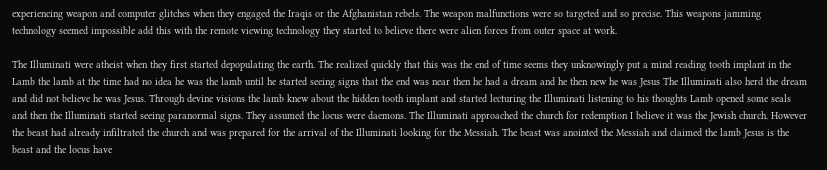experiencing weapon and computer glitches when they engaged the Iraqis or the Afghanistan rebels. The weapon malfunctions were so targeted and so precise. This weapons jamming technology seemed impossible add this with the remote viewing technology they started to believe there were alien forces from outer space at work.

The Illuminati were atheist when they first started depopulating the earth. The realized quickly that this was the end of time seems they unknowingly put a mind reading tooth implant in the Lamb the lamb at the time had no idea he was the lamb until he started seeing signs that the end was near then he had a dream and he then new he was Jesus The Illuminati also herd the dream and did not believe he was Jesus. Through devine visions the lamb knew about the hidden tooth implant and started lecturing the Illuminati listening to his thoughts Lamb opened some seals and then the Illuminati started seeing paranormal signs. They assumed the locus were daemons. The Illuminati approached the church for redemption I believe it was the Jewish church. However the beast had already infiltrated the church and was prepared for the arrival of the Illuminati looking for the Messiah. The beast was anointed the Messiah and claimed the lamb Jesus is the beast and the locus have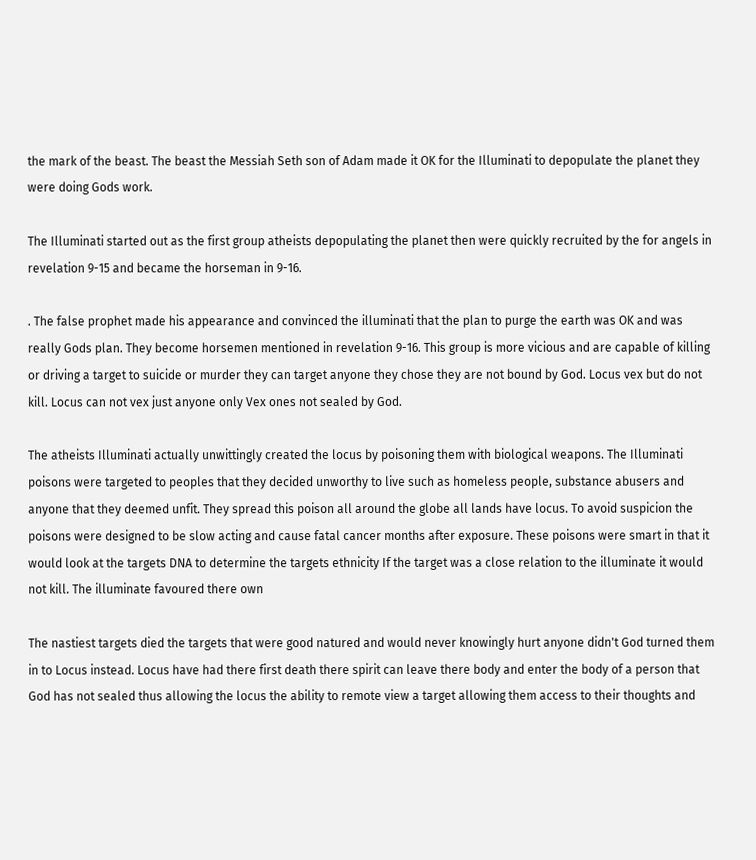the mark of the beast. The beast the Messiah Seth son of Adam made it OK for the Illuminati to depopulate the planet they were doing Gods work.

The Illuminati started out as the first group atheists depopulating the planet then were quickly recruited by the for angels in revelation 9-15 and became the horseman in 9-16.

. The false prophet made his appearance and convinced the illuminati that the plan to purge the earth was OK and was really Gods plan. They become horsemen mentioned in revelation 9-16. This group is more vicious and are capable of killing or driving a target to suicide or murder they can target anyone they chose they are not bound by God. Locus vex but do not kill. Locus can not vex just anyone only Vex ones not sealed by God.

The atheists Illuminati actually unwittingly created the locus by poisoning them with biological weapons. The Illuminati poisons were targeted to peoples that they decided unworthy to live such as homeless people, substance abusers and anyone that they deemed unfit. They spread this poison all around the globe all lands have locus. To avoid suspicion the poisons were designed to be slow acting and cause fatal cancer months after exposure. These poisons were smart in that it would look at the targets DNA to determine the targets ethnicity If the target was a close relation to the illuminate it would not kill. The illuminate favoured there own

The nastiest targets died the targets that were good natured and would never knowingly hurt anyone didn't God turned them in to Locus instead. Locus have had there first death there spirit can leave there body and enter the body of a person that God has not sealed thus allowing the locus the ability to remote view a target allowing them access to their thoughts and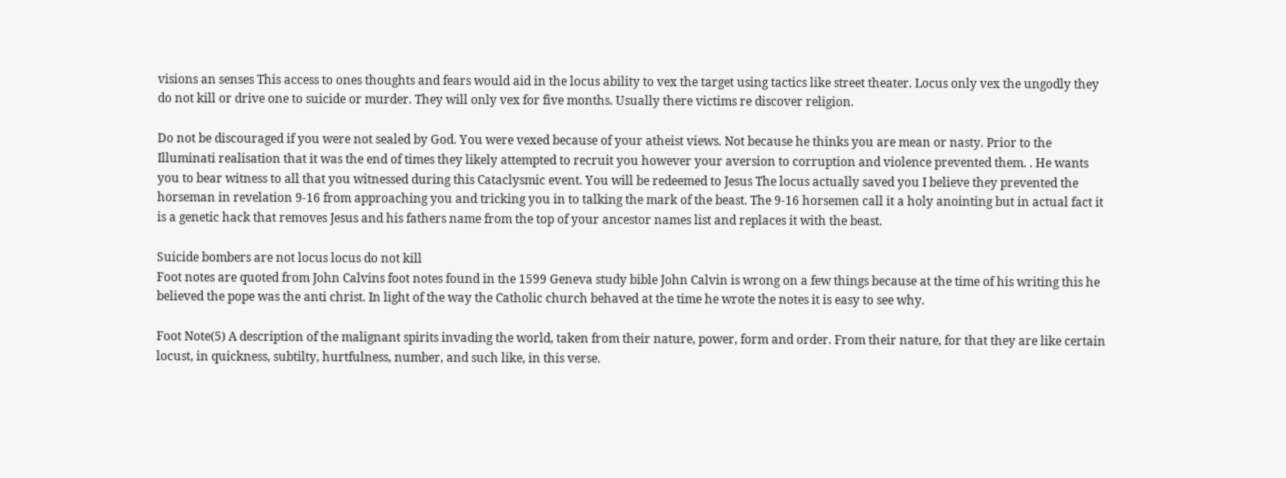visions an senses This access to ones thoughts and fears would aid in the locus ability to vex the target using tactics like street theater. Locus only vex the ungodly they do not kill or drive one to suicide or murder. They will only vex for five months. Usually there victims re discover religion.

Do not be discouraged if you were not sealed by God. You were vexed because of your atheist views. Not because he thinks you are mean or nasty. Prior to the Illuminati realisation that it was the end of times they likely attempted to recruit you however your aversion to corruption and violence prevented them. . He wants you to bear witness to all that you witnessed during this Cataclysmic event. You will be redeemed to Jesus The locus actually saved you I believe they prevented the horseman in revelation 9-16 from approaching you and tricking you in to talking the mark of the beast. The 9-16 horsemen call it a holy anointing but in actual fact it is a genetic hack that removes Jesus and his fathers name from the top of your ancestor names list and replaces it with the beast.

Suicide bombers are not locus locus do not kill
Foot notes are quoted from John Calvins foot notes found in the 1599 Geneva study bible John Calvin is wrong on a few things because at the time of his writing this he believed the pope was the anti christ. In light of the way the Catholic church behaved at the time he wrote the notes it is easy to see why.

Foot Note(5) A description of the malignant spirits invading the world, taken from their nature, power, form and order. From their nature, for that they are like certain locust, in quickness, subtilty, hurtfulness, number, and such like, in this verse.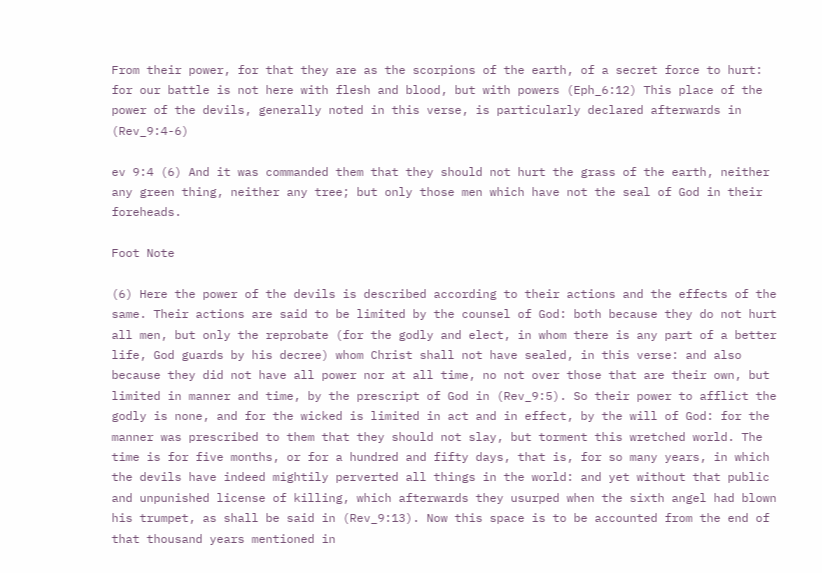From their power, for that they are as the scorpions of the earth, of a secret force to hurt: for our battle is not here with flesh and blood, but with powers (Eph_6:12) This place of the power of the devils, generally noted in this verse, is particularly declared afterwards in (Rev_9:4-6)

ev 9:4 (6) And it was commanded them that they should not hurt the grass of the earth, neither any green thing, neither any tree; but only those men which have not the seal of God in their foreheads.

Foot Note

(6) Here the power of the devils is described according to their actions and the effects of the same. Their actions are said to be limited by the counsel of God: both because they do not hurt all men, but only the reprobate (for the godly and elect, in whom there is any part of a better life, God guards by his decree) whom Christ shall not have sealed, in this verse: and also because they did not have all power nor at all time, no not over those that are their own, but limited in manner and time, by the prescript of God in (Rev_9:5). So their power to afflict the godly is none, and for the wicked is limited in act and in effect, by the will of God: for the manner was prescribed to them that they should not slay, but torment this wretched world. The time is for five months, or for a hundred and fifty days, that is, for so many years, in which the devils have indeed mightily perverted all things in the world: and yet without that public and unpunished license of killing, which afterwards they usurped when the sixth angel had blown his trumpet, as shall be said in (Rev_9:13). Now this space is to be accounted from the end of that thousand years mentioned in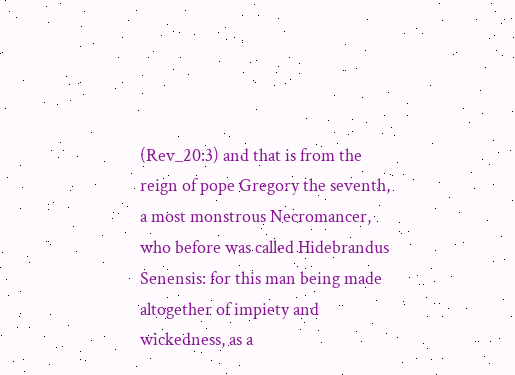(Rev_20:3) and that is from the reign of pope Gregory the seventh, a most monstrous Necromancer, who before was called Hidebrandus Senensis: for this man being made altogether of impiety and wickedness, as a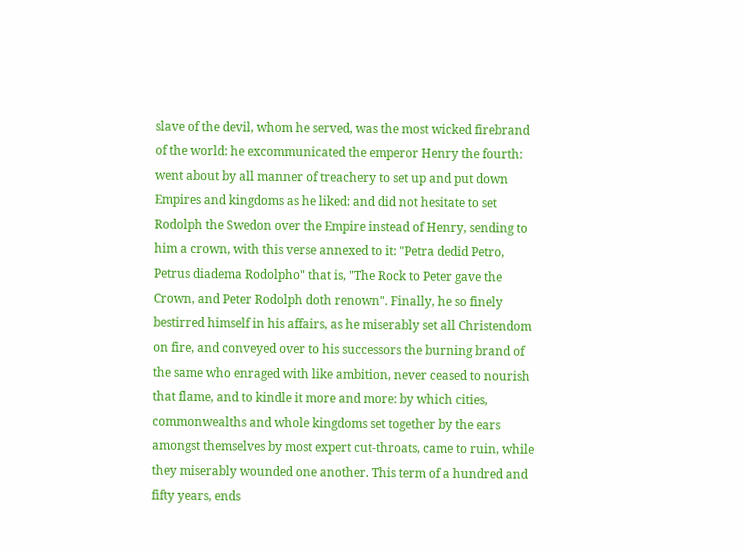slave of the devil, whom he served, was the most wicked firebrand of the world: he excommunicated the emperor Henry the fourth: went about by all manner of treachery to set up and put down Empires and kingdoms as he liked: and did not hesitate to set Rodolph the Swedon over the Empire instead of Henry, sending to him a crown, with this verse annexed to it: "Petra dedid Petro, Petrus diadema Rodolpho" that is, "The Rock to Peter gave the Crown, and Peter Rodolph doth renown". Finally, he so finely bestirred himself in his affairs, as he miserably set all Christendom on fire, and conveyed over to his successors the burning brand of the same who enraged with like ambition, never ceased to nourish that flame, and to kindle it more and more: by which cities, commonwealths and whole kingdoms set together by the ears amongst themselves by most expert cut-throats, came to ruin, while they miserably wounded one another. This term of a hundred and fifty years, ends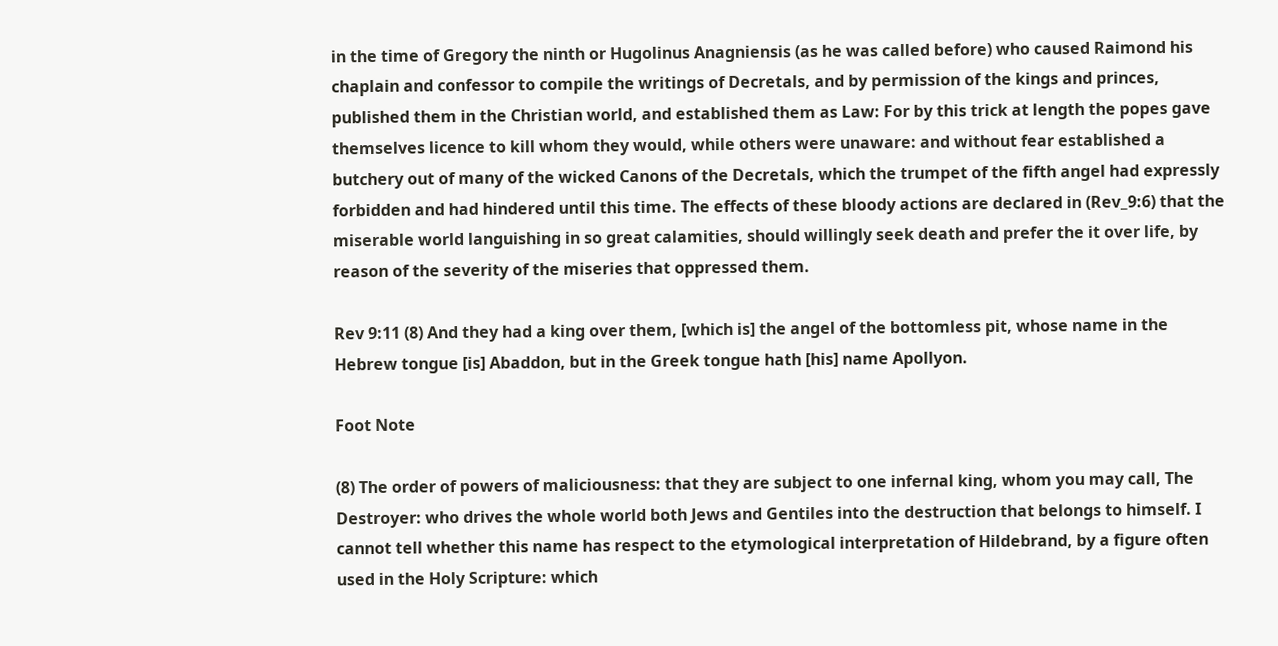in the time of Gregory the ninth or Hugolinus Anagniensis (as he was called before) who caused Raimond his chaplain and confessor to compile the writings of Decretals, and by permission of the kings and princes, published them in the Christian world, and established them as Law: For by this trick at length the popes gave themselves licence to kill whom they would, while others were unaware: and without fear established a butchery out of many of the wicked Canons of the Decretals, which the trumpet of the fifth angel had expressly forbidden and had hindered until this time. The effects of these bloody actions are declared in (Rev_9:6) that the miserable world languishing in so great calamities, should willingly seek death and prefer the it over life, by reason of the severity of the miseries that oppressed them.

Rev 9:11 (8) And they had a king over them, [which is] the angel of the bottomless pit, whose name in the Hebrew tongue [is] Abaddon, but in the Greek tongue hath [his] name Apollyon.

Foot Note

(8) The order of powers of maliciousness: that they are subject to one infernal king, whom you may call, The Destroyer: who drives the whole world both Jews and Gentiles into the destruction that belongs to himself. I cannot tell whether this name has respect to the etymological interpretation of Hildebrand, by a figure often used in the Holy Scripture: which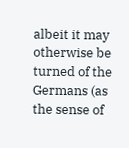albeit it may otherwise be turned of the Germans (as the sense of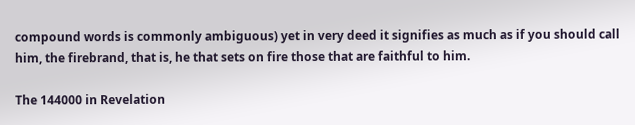compound words is commonly ambiguous) yet in very deed it signifies as much as if you should call him, the firebrand, that is, he that sets on fire those that are faithful to him.

The 144000 in Revelation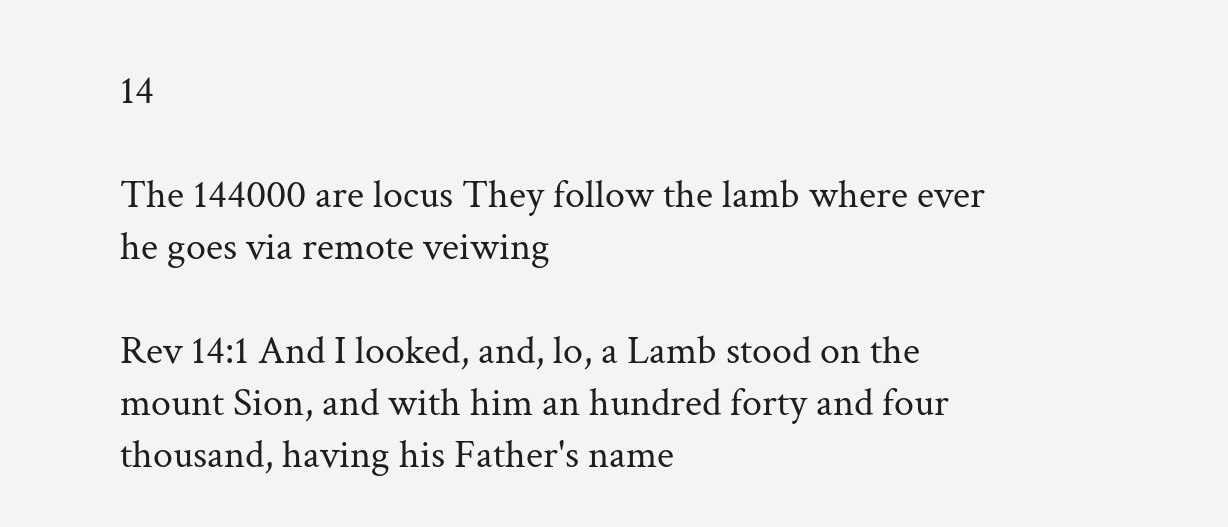14

The 144000 are locus They follow the lamb where ever he goes via remote veiwing

Rev 14:1 And I looked, and, lo, a Lamb stood on the mount Sion, and with him an hundred forty and four thousand, having his Father's name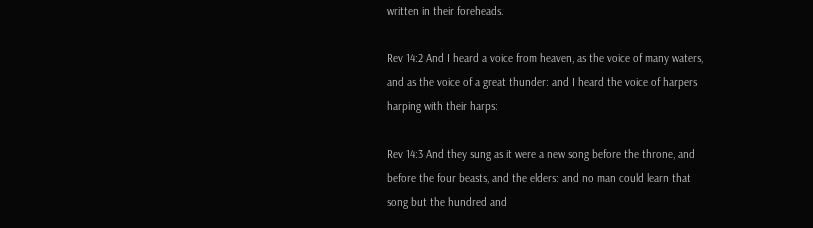written in their foreheads.

Rev 14:2 And I heard a voice from heaven, as the voice of many waters, and as the voice of a great thunder: and I heard the voice of harpers harping with their harps:

Rev 14:3 And they sung as it were a new song before the throne, and before the four beasts, and the elders: and no man could learn that song but the hundred and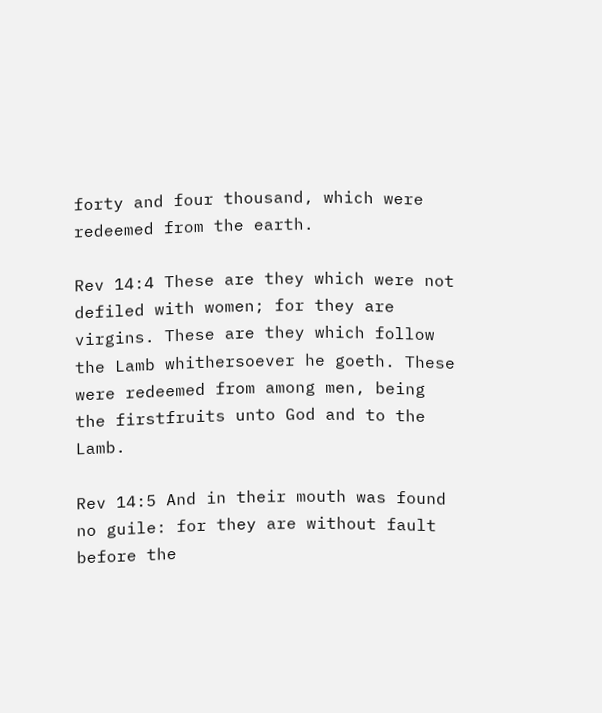forty and four thousand, which were redeemed from the earth.

Rev 14:4 These are they which were not defiled with women; for they are virgins. These are they which follow the Lamb whithersoever he goeth. These were redeemed from among men, being the firstfruits unto God and to the Lamb.

Rev 14:5 And in their mouth was found no guile: for they are without fault before the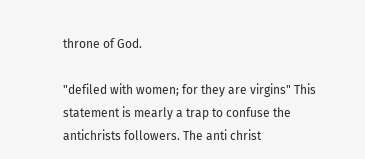throne of God.

"defiled with women; for they are virgins" This statement is mearly a trap to confuse the antichrists followers. The anti christ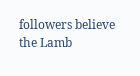followers believe the Lamb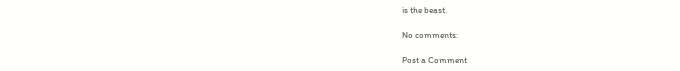is the beast.

No comments:

Post a Comment